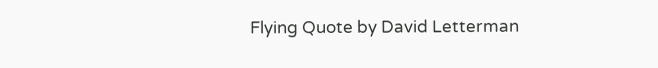Flying Quote by David Letterman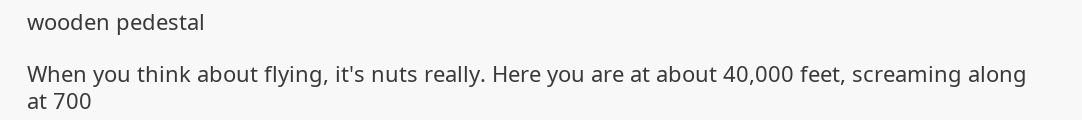wooden pedestal

When you think about flying, it's nuts really. Here you are at about 40,000 feet, screaming along at 700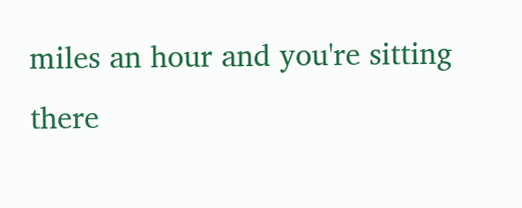miles an hour and you're sitting there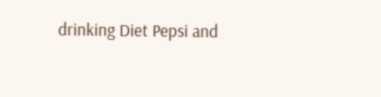drinking Diet Pepsi and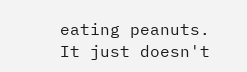eating peanuts. It just doesn't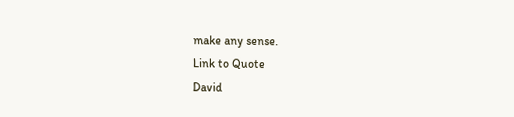make any sense.
Link to Quote
David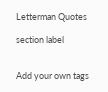Letterman Quotes

section label


Add your own tags